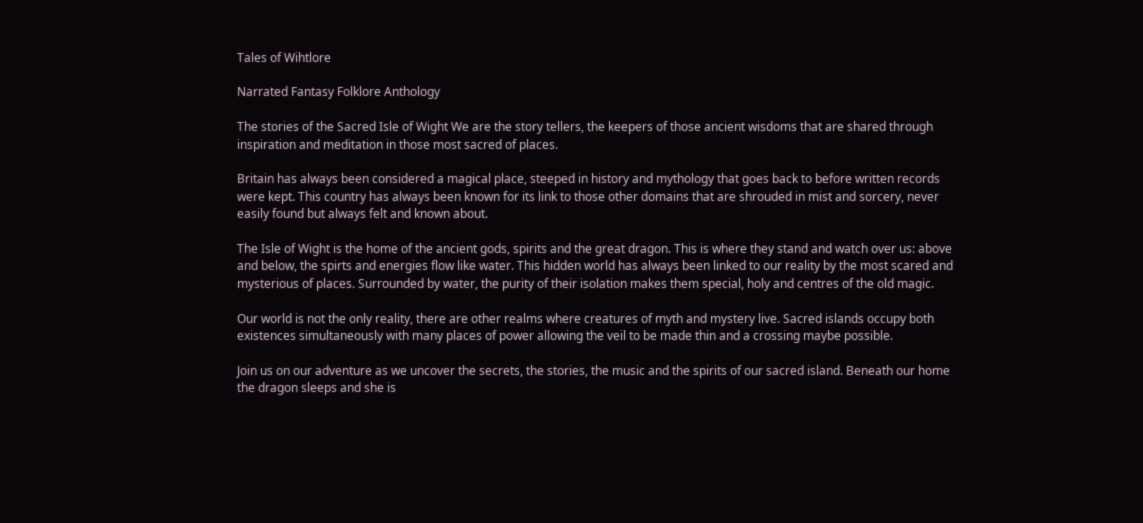Tales of Wihtlore

Narrated Fantasy Folklore Anthology

The stories of the Sacred Isle of Wight We are the story tellers, the keepers of those ancient wisdoms that are shared through inspiration and meditation in those most sacred of places.

Britain has always been considered a magical place, steeped in history and mythology that goes back to before written records were kept. This country has always been known for its link to those other domains that are shrouded in mist and sorcery, never easily found but always felt and known about.

The Isle of Wight is the home of the ancient gods, spirits and the great dragon. This is where they stand and watch over us: above and below, the spirts and energies flow like water. This hidden world has always been linked to our reality by the most scared and mysterious of places. Surrounded by water, the purity of their isolation makes them special, holy and centres of the old magic.

Our world is not the only reality, there are other realms where creatures of myth and mystery live. Sacred islands occupy both existences simultaneously with many places of power allowing the veil to be made thin and a crossing maybe possible.

Join us on our adventure as we uncover the secrets, the stories, the music and the spirits of our sacred island. Beneath our home the dragon sleeps and she is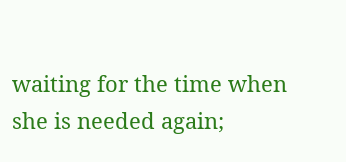waiting for the time when she is needed again;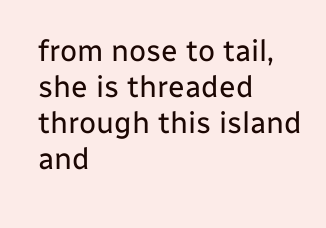from nose to tail, she is threaded through this island and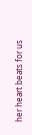her heart beats for us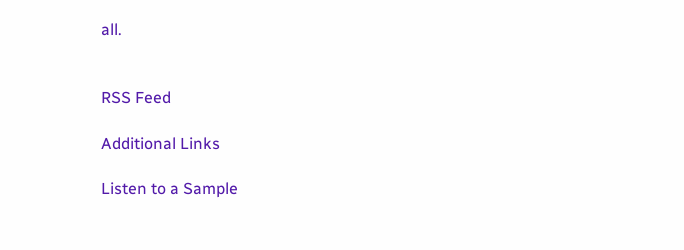all.


RSS Feed

Additional Links

Listen to a Sample